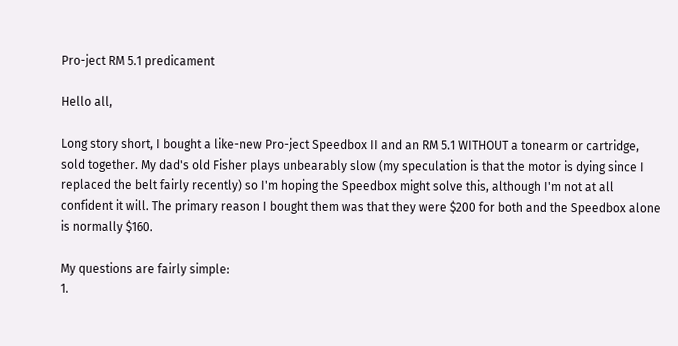Pro-ject RM 5.1 predicament

Hello all,

Long story short, I bought a like-new Pro-ject Speedbox II and an RM 5.1 WITHOUT a tonearm or cartridge, sold together. My dad's old Fisher plays unbearably slow (my speculation is that the motor is dying since I replaced the belt fairly recently) so I'm hoping the Speedbox might solve this, although I'm not at all confident it will. The primary reason I bought them was that they were $200 for both and the Speedbox alone is normally $160.

My questions are fairly simple:
1.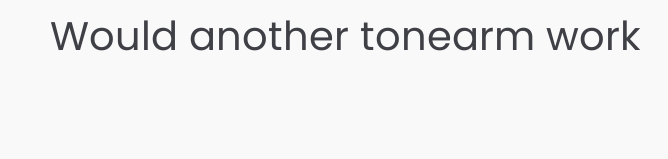Would another tonearm work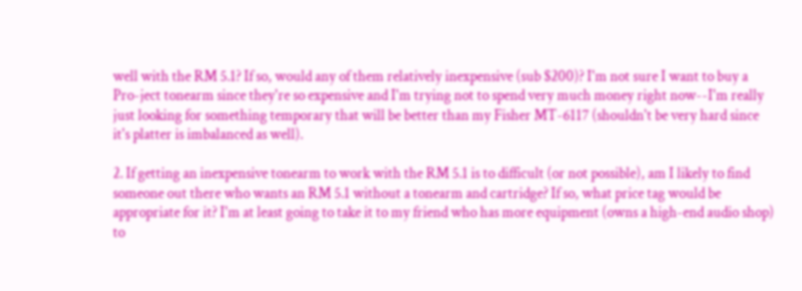well with the RM 5.1? If so, would any of them relatively inexpensive (sub $200)? I'm not sure I want to buy a Pro-ject tonearm since they're so expensive and I'm trying not to spend very much money right now--I'm really just looking for something temporary that will be better than my Fisher MT-6117 (shouldn't be very hard since it's platter is imbalanced as well).

2. If getting an inexpensive tonearm to work with the RM 5.1 is to difficult (or not possible), am I likely to find someone out there who wants an RM 5.1 without a tonearm and cartridge? If so, what price tag would be appropriate for it? I'm at least going to take it to my friend who has more equipment (owns a high-end audio shop) to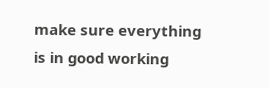make sure everything is in good working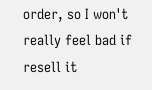order, so I won't really feel bad if resell it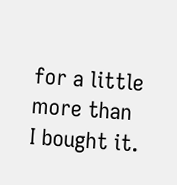for a little more than I bought it.